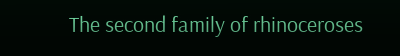The second family of rhinoceroses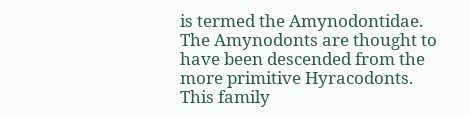is termed the Amynodontidae. The Amynodonts are thought to have been descended from the more primitive Hyracodonts. This family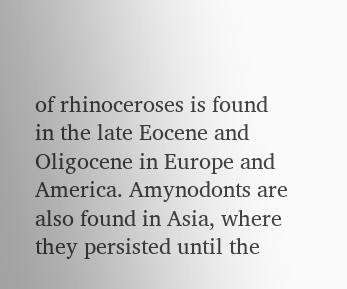of rhinoceroses is found in the late Eocene and Oligocene in Europe and America. Amynodonts are also found in Asia, where they persisted until the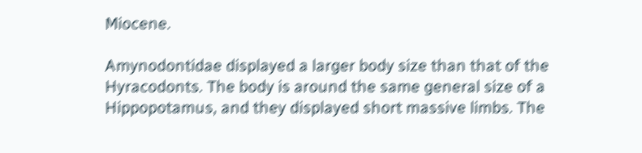Miocene.

Amynodontidae displayed a larger body size than that of the Hyracodonts. The body is around the same general size of a Hippopotamus, and they displayed short massive limbs. The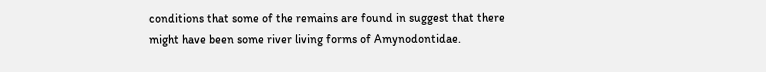conditions that some of the remains are found in suggest that there might have been some river living forms of Amynodontidae.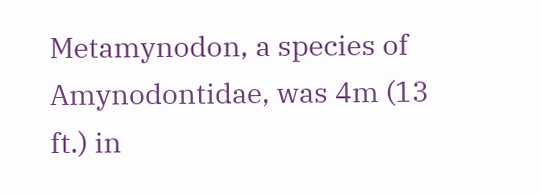Metamynodon, a species of Amynodontidae, was 4m (13 ft.) in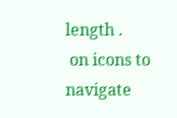length .
 on icons to navigate